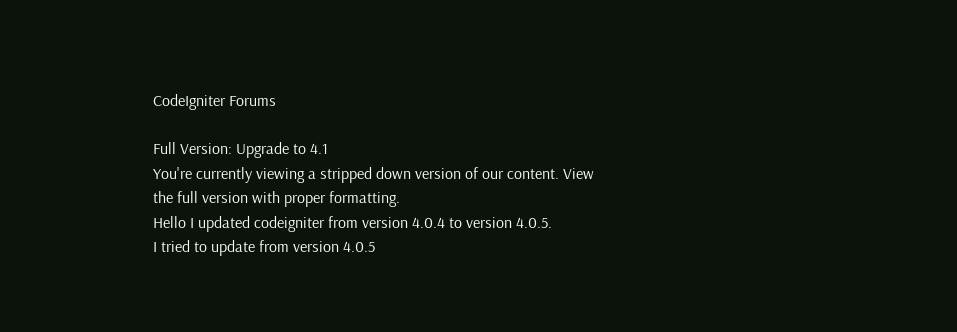CodeIgniter Forums

Full Version: Upgrade to 4.1
You're currently viewing a stripped down version of our content. View the full version with proper formatting.
Hello I updated codeigniter from version 4.0.4 to version 4.0.5.
I tried to update from version 4.0.5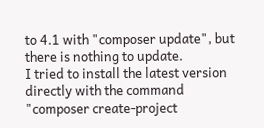to 4.1 with "composer update", but there is nothing to update.
I tried to install the latest version directly with the command "composer create-project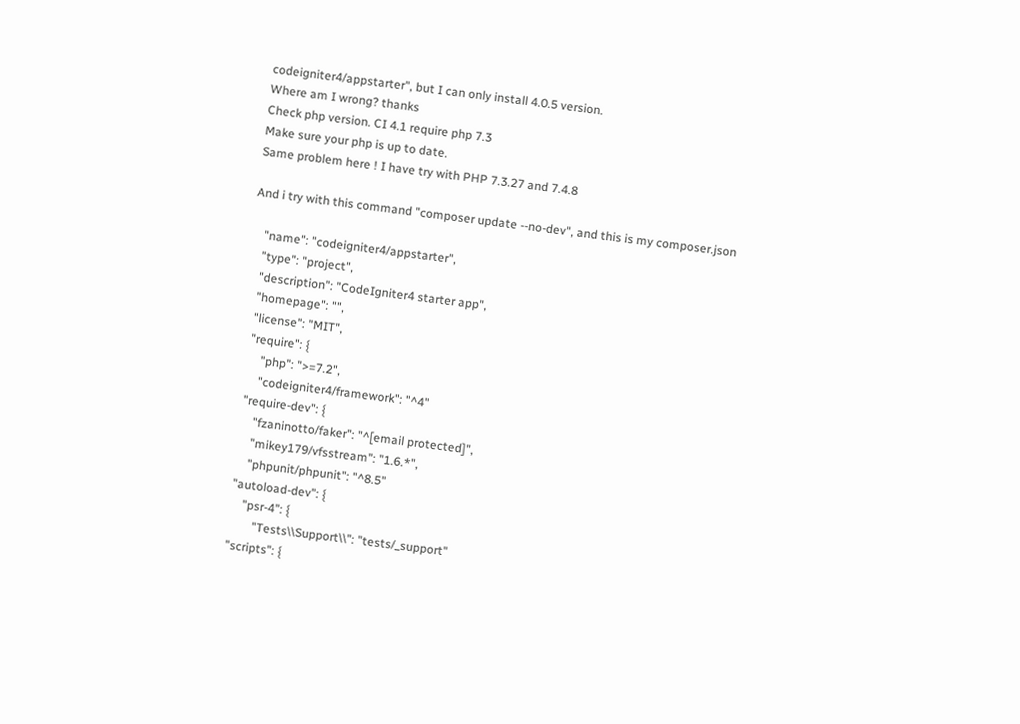codeigniter4/appstarter", but I can only install 4.0.5 version.
Where am I wrong? thanks
Check php version. CI 4.1 require php 7.3
Make sure your php is up to date.
Same problem here ! I have try with PHP 7.3.27 and 7.4.8

And i try with this command "composer update --no-dev", and this is my composer.json

    "name": "codeigniter4/appstarter",
    "type": "project",
    "description": "CodeIgniter4 starter app",
    "homepage": "",
    "license": "MIT",
    "require": {
        "php": ">=7.2",
        "codeigniter4/framework": "^4"
    "require-dev": {
        "fzaninotto/faker": "^[email protected]",
        "mikey179/vfsstream": "1.6.*",
        "phpunit/phpunit": "^8.5"
    "autoload-dev": {
        "psr-4": {
            "Tests\\Support\\": "tests/_support"
    "scripts": {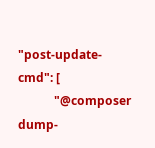"post-update-cmd": [
            "@composer dump-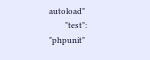autoload"
        "test": "phpunit"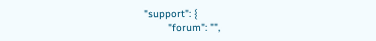"support": {
        "forum": "",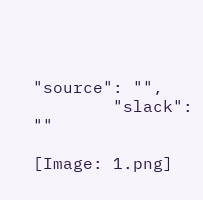"source": "",
        "slack": ""

[Image: 1.png]